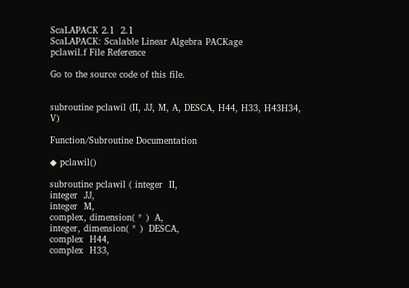ScaLAPACK 2.1  2.1
ScaLAPACK: Scalable Linear Algebra PACKage
pclawil.f File Reference

Go to the source code of this file.


subroutine pclawil (II, JJ, M, A, DESCA, H44, H33, H43H34, V)

Function/Subroutine Documentation

◆ pclawil()

subroutine pclawil ( integer  II,
integer  JJ,
integer  M,
complex, dimension( * )  A,
integer, dimension( * )  DESCA,
complex  H44,
complex  H33,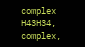complex  H43H34,
complex,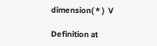dimension( * )  V

Definition at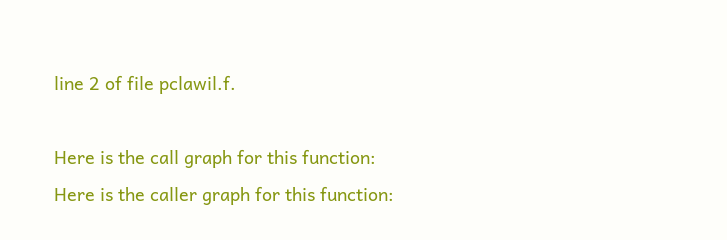line 2 of file pclawil.f.

Here is the call graph for this function:
Here is the caller graph for this function: